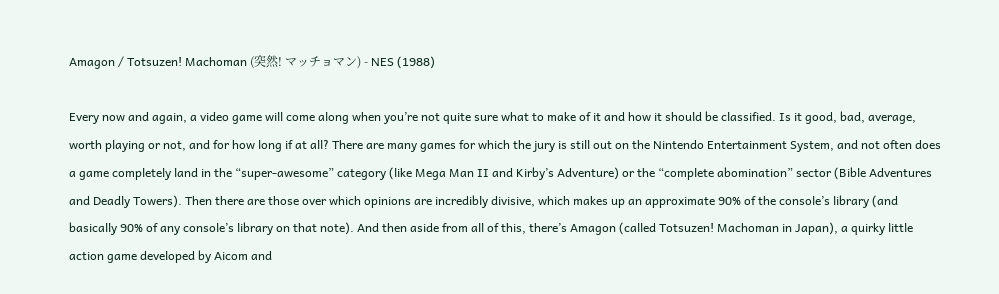Amagon / Totsuzen! Machoman (突然! マッチョマン) - NES (1988)

Every now and again, a video game will come along when you’re not quite sure what to make of it and how it should be classified. Is it good, bad, average, worth playing or not, and for how long if at all? There are many games for which the jury is still out on the Nintendo Entertainment System, and not often does a game completely land in the “super-awesome” category (like Mega Man II and Kirby’s Adventure) or the “complete abomination” sector (Bible Adventures and Deadly Towers). Then there are those over which opinions are incredibly divisive, which makes up an approximate 90% of the console’s library (and basically 90% of any console’s library on that note). And then aside from all of this, there’s Amagon (called Totsuzen! Machoman in Japan), a quirky little action game developed by Aicom and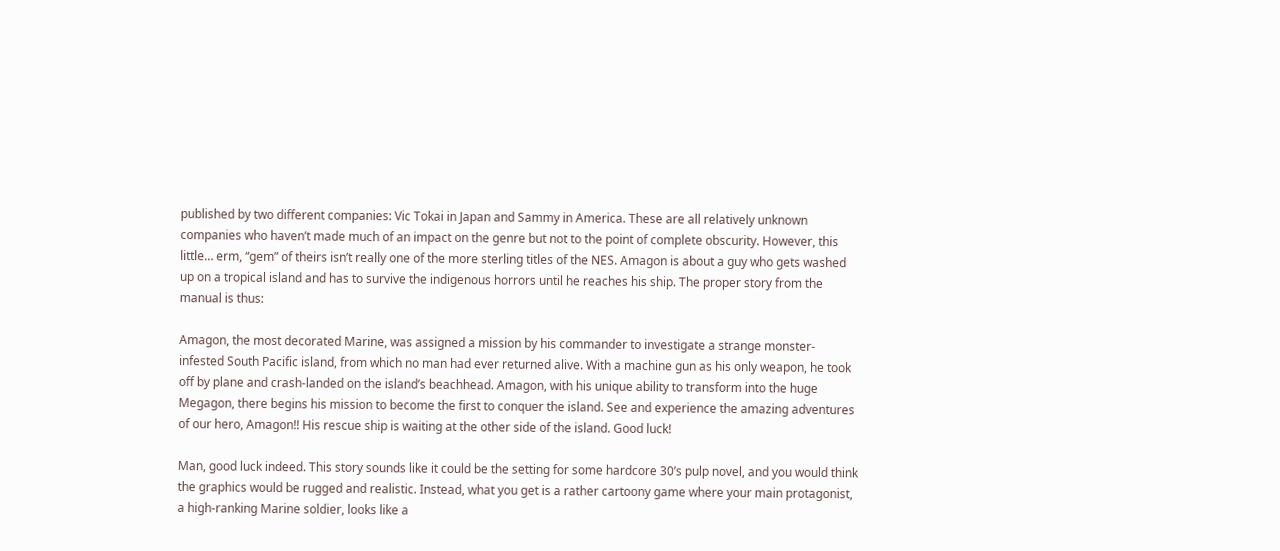published by two different companies: Vic Tokai in Japan and Sammy in America. These are all relatively unknown companies who haven’t made much of an impact on the genre but not to the point of complete obscurity. However, this little… erm, “gem” of theirs isn’t really one of the more sterling titles of the NES. Amagon is about a guy who gets washed up on a tropical island and has to survive the indigenous horrors until he reaches his ship. The proper story from the manual is thus:

Amagon, the most decorated Marine, was assigned a mission by his commander to investigate a strange monster-infested South Pacific island, from which no man had ever returned alive. With a machine gun as his only weapon, he took off by plane and crash-landed on the island’s beachhead. Amagon, with his unique ability to transform into the huge Megagon, there begins his mission to become the first to conquer the island. See and experience the amazing adventures of our hero, Amagon!! His rescue ship is waiting at the other side of the island. Good luck!

Man, good luck indeed. This story sounds like it could be the setting for some hardcore 30’s pulp novel, and you would think the graphics would be rugged and realistic. Instead, what you get is a rather cartoony game where your main protagonist, a high-ranking Marine soldier, looks like a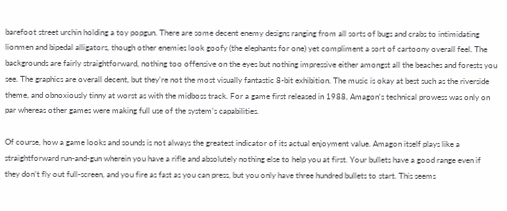barefoot street urchin holding a toy popgun. There are some decent enemy designs ranging from all sorts of bugs and crabs to intimidating lionmen and bipedal alligators, though other enemies look goofy (the elephants for one) yet compliment a sort of cartoony overall feel. The backgrounds are fairly straightforward, nothing too offensive on the eyes but nothing impressive either amongst all the beaches and forests you see. The graphics are overall decent, but they’re not the most visually fantastic 8-bit exhibition. The music is okay at best such as the riverside theme, and obnoxiously tinny at worst as with the midboss track. For a game first released in 1988, Amagon‘s technical prowess was only on par whereas other games were making full use of the system’s capabilities.

Of course, how a game looks and sounds is not always the greatest indicator of its actual enjoyment value. Amagon itself plays like a straightforward run-and-gun wherein you have a rifle and absolutely nothing else to help you at first. Your bullets have a good range even if they don’t fly out full-screen, and you fire as fast as you can press, but you only have three hundred bullets to start. This seems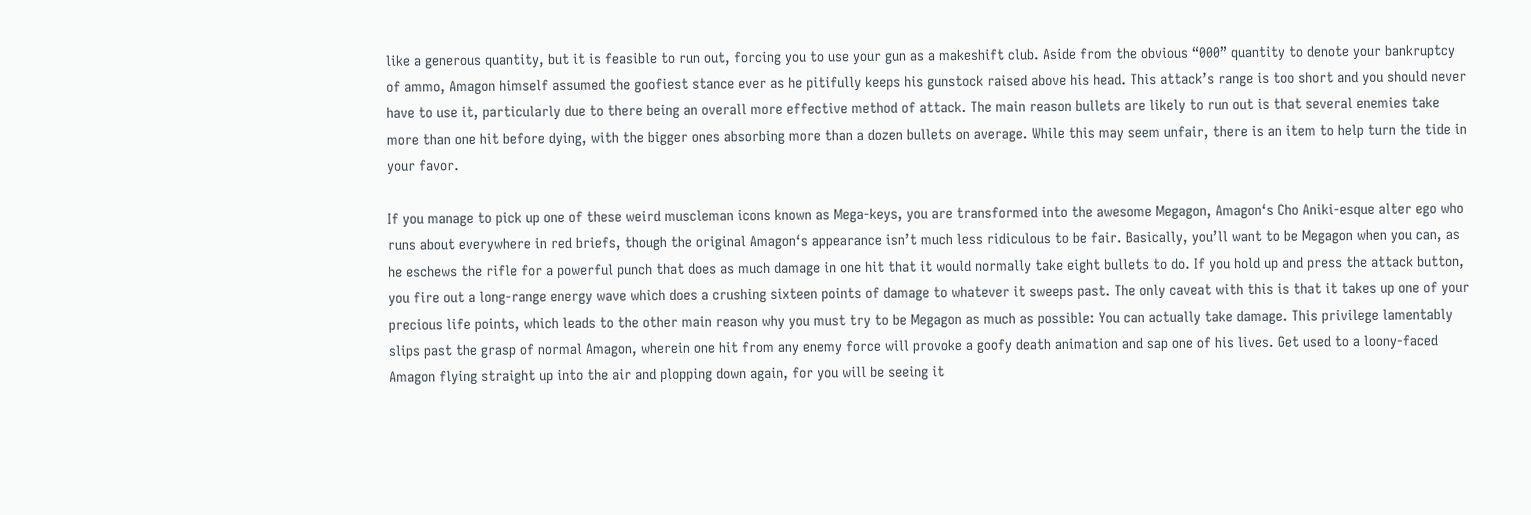like a generous quantity, but it is feasible to run out, forcing you to use your gun as a makeshift club. Aside from the obvious “000” quantity to denote your bankruptcy of ammo, Amagon himself assumed the goofiest stance ever as he pitifully keeps his gunstock raised above his head. This attack’s range is too short and you should never have to use it, particularly due to there being an overall more effective method of attack. The main reason bullets are likely to run out is that several enemies take more than one hit before dying, with the bigger ones absorbing more than a dozen bullets on average. While this may seem unfair, there is an item to help turn the tide in your favor.

If you manage to pick up one of these weird muscleman icons known as Mega-keys, you are transformed into the awesome Megagon, Amagon‘s Cho Aniki-esque alter ego who runs about everywhere in red briefs, though the original Amagon‘s appearance isn’t much less ridiculous to be fair. Basically, you’ll want to be Megagon when you can, as he eschews the rifle for a powerful punch that does as much damage in one hit that it would normally take eight bullets to do. If you hold up and press the attack button, you fire out a long-range energy wave which does a crushing sixteen points of damage to whatever it sweeps past. The only caveat with this is that it takes up one of your precious life points, which leads to the other main reason why you must try to be Megagon as much as possible: You can actually take damage. This privilege lamentably slips past the grasp of normal Amagon, wherein one hit from any enemy force will provoke a goofy death animation and sap one of his lives. Get used to a loony-faced Amagon flying straight up into the air and plopping down again, for you will be seeing it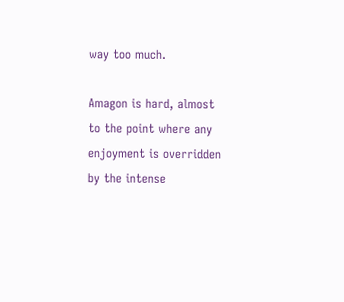way too much.

Amagon is hard, almost to the point where any enjoyment is overridden by the intense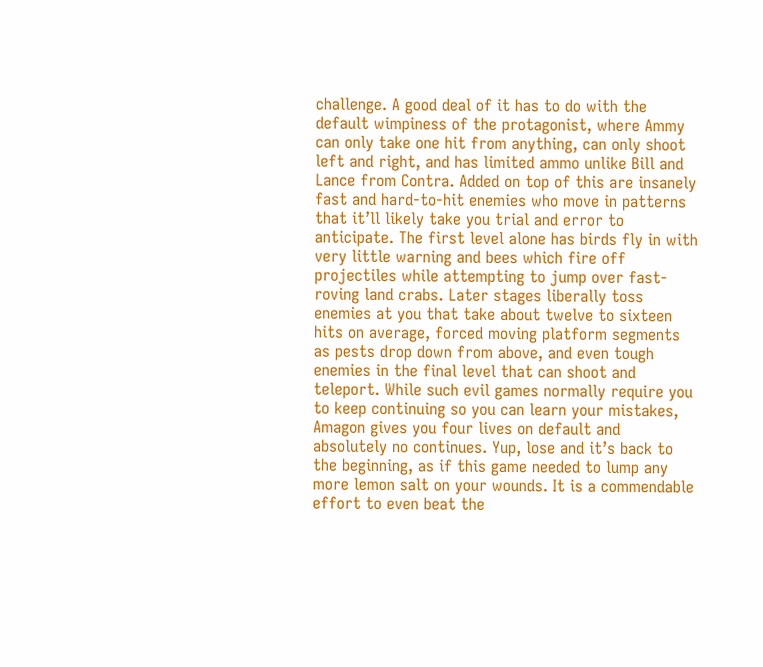challenge. A good deal of it has to do with the default wimpiness of the protagonist, where Ammy can only take one hit from anything, can only shoot left and right, and has limited ammo unlike Bill and Lance from Contra. Added on top of this are insanely fast and hard-to-hit enemies who move in patterns that it’ll likely take you trial and error to anticipate. The first level alone has birds fly in with very little warning and bees which fire off projectiles while attempting to jump over fast-roving land crabs. Later stages liberally toss enemies at you that take about twelve to sixteen hits on average, forced moving platform segments as pests drop down from above, and even tough enemies in the final level that can shoot and teleport. While such evil games normally require you to keep continuing so you can learn your mistakes, Amagon gives you four lives on default and absolutely no continues. Yup, lose and it’s back to the beginning, as if this game needed to lump any more lemon salt on your wounds. It is a commendable effort to even beat the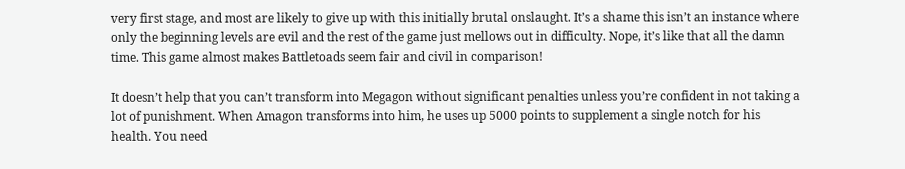very first stage, and most are likely to give up with this initially brutal onslaught. It’s a shame this isn’t an instance where only the beginning levels are evil and the rest of the game just mellows out in difficulty. Nope, it’s like that all the damn time. This game almost makes Battletoads seem fair and civil in comparison!

It doesn’t help that you can’t transform into Megagon without significant penalties unless you’re confident in not taking a lot of punishment. When Amagon transforms into him, he uses up 5000 points to supplement a single notch for his health. You need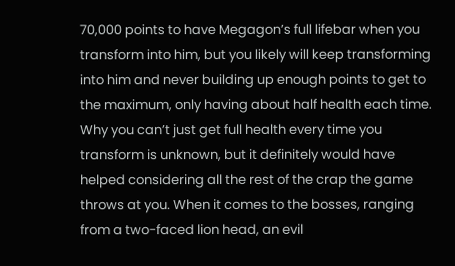70,000 points to have Megagon’s full lifebar when you transform into him, but you likely will keep transforming into him and never building up enough points to get to the maximum, only having about half health each time. Why you can’t just get full health every time you transform is unknown, but it definitely would have helped considering all the rest of the crap the game throws at you. When it comes to the bosses, ranging from a two-faced lion head, an evil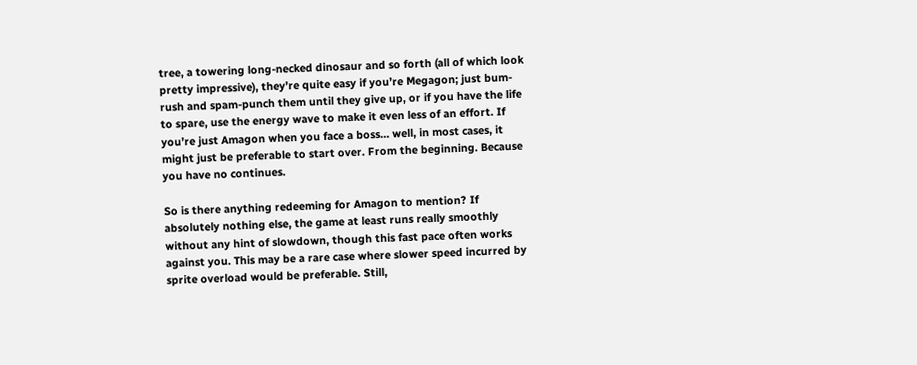tree, a towering long-necked dinosaur and so forth (all of which look pretty impressive), they’re quite easy if you’re Megagon; just bum-rush and spam-punch them until they give up, or if you have the life to spare, use the energy wave to make it even less of an effort. If you’re just Amagon when you face a boss… well, in most cases, it might just be preferable to start over. From the beginning. Because you have no continues.

So is there anything redeeming for Amagon to mention? If absolutely nothing else, the game at least runs really smoothly without any hint of slowdown, though this fast pace often works against you. This may be a rare case where slower speed incurred by sprite overload would be preferable. Still,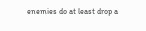enemies do at least drop a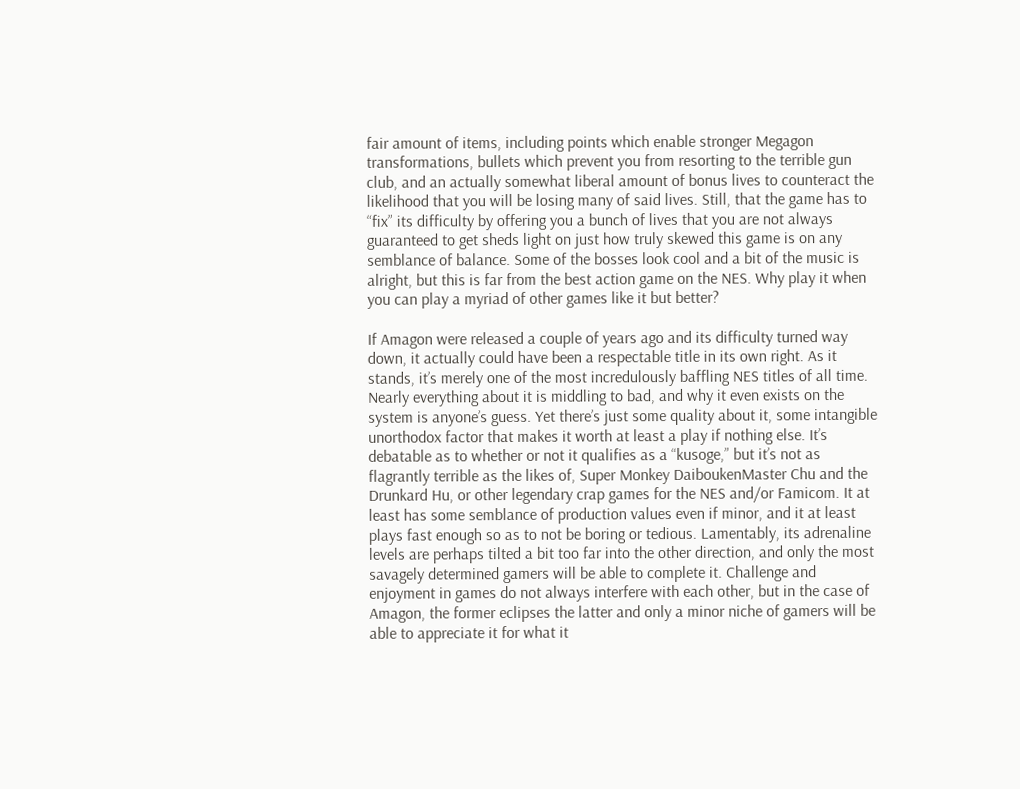fair amount of items, including points which enable stronger Megagon transformations, bullets which prevent you from resorting to the terrible gun club, and an actually somewhat liberal amount of bonus lives to counteract the likelihood that you will be losing many of said lives. Still, that the game has to “fix” its difficulty by offering you a bunch of lives that you are not always guaranteed to get sheds light on just how truly skewed this game is on any semblance of balance. Some of the bosses look cool and a bit of the music is alright, but this is far from the best action game on the NES. Why play it when you can play a myriad of other games like it but better?

If Amagon were released a couple of years ago and its difficulty turned way down, it actually could have been a respectable title in its own right. As it stands, it’s merely one of the most incredulously baffling NES titles of all time. Nearly everything about it is middling to bad, and why it even exists on the system is anyone’s guess. Yet there’s just some quality about it, some intangible unorthodox factor that makes it worth at least a play if nothing else. It’s debatable as to whether or not it qualifies as a “kusoge,” but it’s not as flagrantly terrible as the likes of, Super Monkey DaiboukenMaster Chu and the Drunkard Hu, or other legendary crap games for the NES and/or Famicom. It at least has some semblance of production values even if minor, and it at least plays fast enough so as to not be boring or tedious. Lamentably, its adrenaline levels are perhaps tilted a bit too far into the other direction, and only the most savagely determined gamers will be able to complete it. Challenge and enjoyment in games do not always interfere with each other, but in the case of Amagon, the former eclipses the latter and only a minor niche of gamers will be able to appreciate it for what it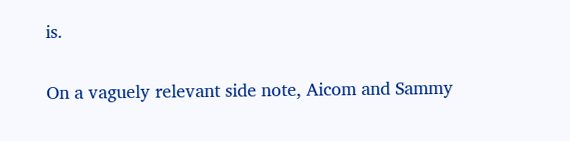is.

On a vaguely relevant side note, Aicom and Sammy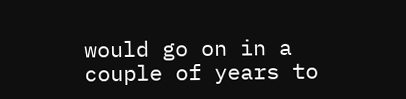would go on in a couple of years to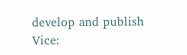develop and publish Vice: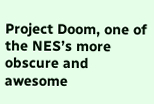Project Doom, one of the NES’s more obscure and awesome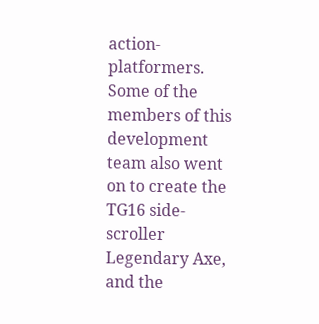action-platformers. Some of the members of this development team also went on to create the TG16 side-scroller Legendary Axe, and the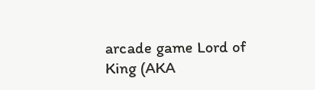arcade game Lord of King (AKA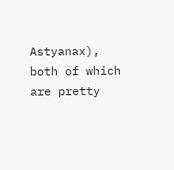Astyanax), both of which are pretty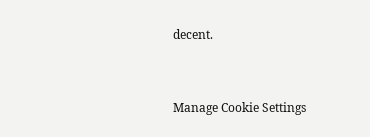decent.


Manage Cookie Settings